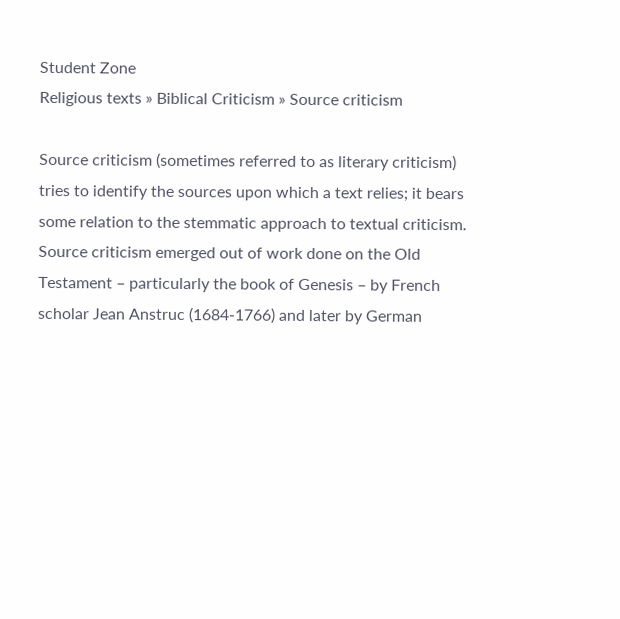Student Zone
Religious texts » Biblical Criticism » Source criticism

Source criticism (sometimes referred to as literary criticism) tries to identify the sources upon which a text relies; it bears some relation to the stemmatic approach to textual criticism. Source criticism emerged out of work done on the Old Testament – particularly the book of Genesis – by French scholar Jean Anstruc (1684-1766) and later by German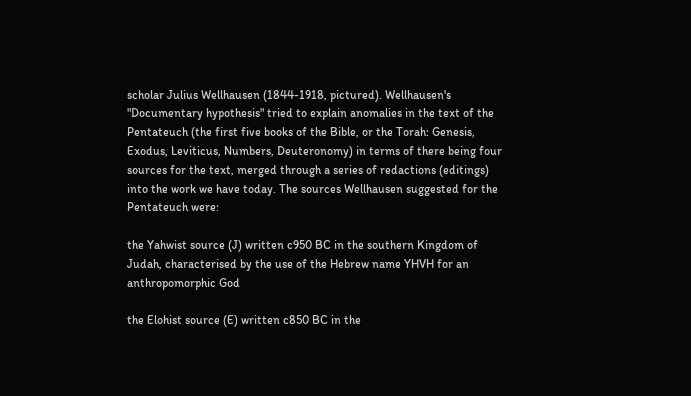scholar Julius Wellhausen (1844-1918, pictured). Wellhausen's "Documentary hypothesis" tried to explain anomalies in the text of the Pentateuch (the first five books of the Bible, or the Torah: Genesis, Exodus, Leviticus, Numbers, Deuteronomy) in terms of there being four sources for the text, merged through a series of redactions (editings) into the work we have today. The sources Wellhausen suggested for the Pentateuch were:

the Yahwist source (J) written c950 BC in the southern Kingdom of Judah, characterised by the use of the Hebrew name YHVH for an anthropomorphic God

the Elohist source (E) written c850 BC in the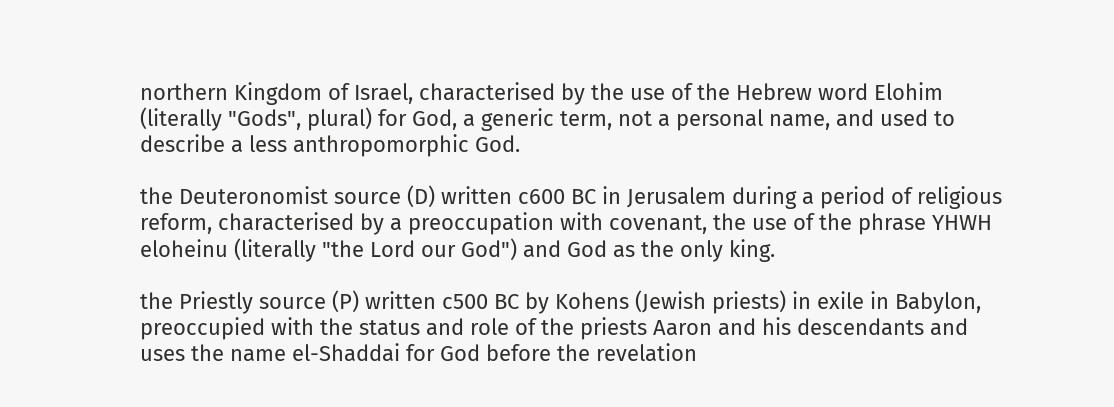northern Kingdom of Israel, characterised by the use of the Hebrew word Elohim (literally "Gods", plural) for God, a generic term, not a personal name, and used to describe a less anthropomorphic God.

the Deuteronomist source (D) written c600 BC in Jerusalem during a period of religious reform, characterised by a preoccupation with covenant, the use of the phrase YHWH eloheinu (literally "the Lord our God") and God as the only king.

the Priestly source (P) written c500 BC by Kohens (Jewish priests) in exile in Babylon, preoccupied with the status and role of the priests Aaron and his descendants and uses the name el-Shaddai for God before the revelation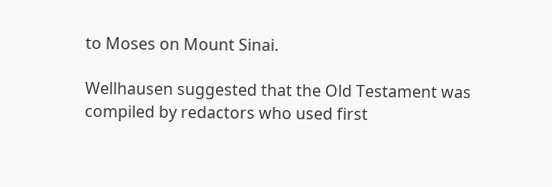to Moses on Mount Sinai.

Wellhausen suggested that the Old Testament was compiled by redactors who used first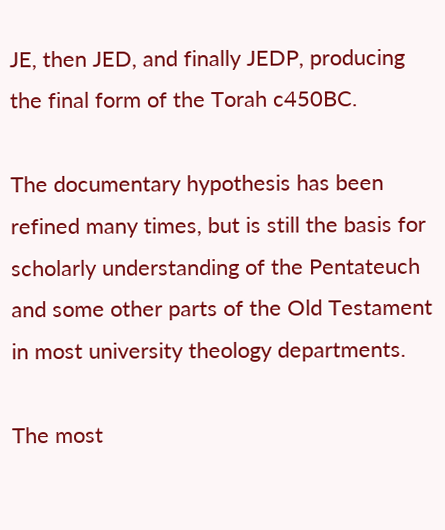JE, then JED, and finally JEDP, producing the final form of the Torah c450BC.

The documentary hypothesis has been refined many times, but is still the basis for scholarly understanding of the Pentateuch and some other parts of the Old Testament in most university theology departments.

The most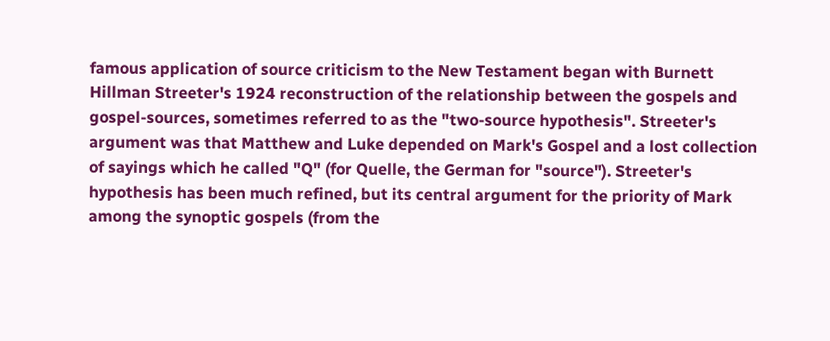famous application of source criticism to the New Testament began with Burnett Hillman Streeter's 1924 reconstruction of the relationship between the gospels and gospel-sources, sometimes referred to as the "two-source hypothesis". Streeter's argument was that Matthew and Luke depended on Mark's Gospel and a lost collection of sayings which he called "Q" (for Quelle, the German for "source"). Streeter's hypothesis has been much refined, but its central argument for the priority of Mark among the synoptic gospels (from the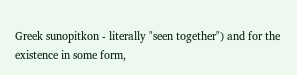Greek sunopitkon - literally "seen together") and for the existence in some form,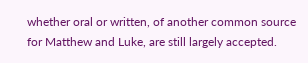whether oral or written, of another common source for Matthew and Luke, are still largely accepted.